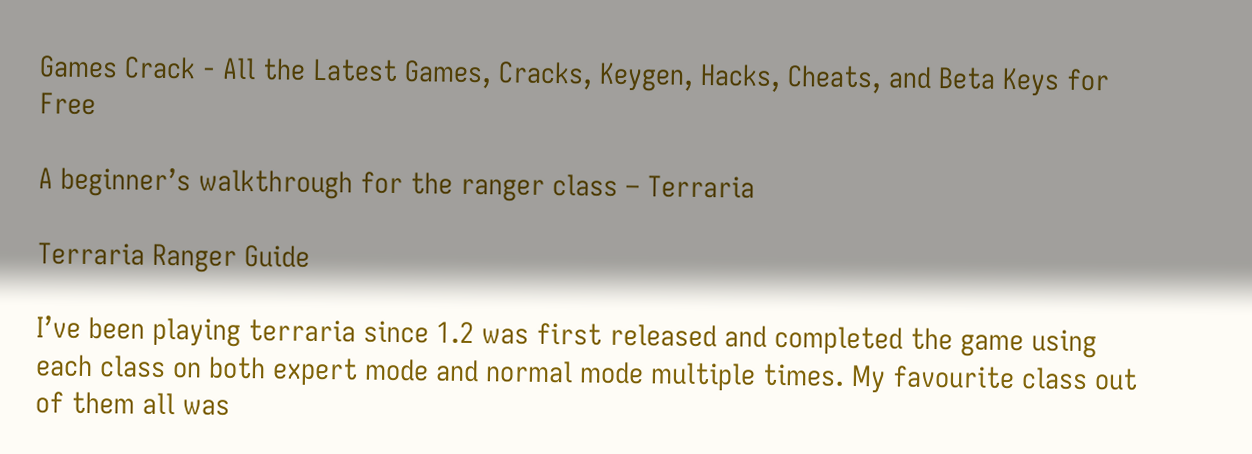Games Crack - All the Latest Games, Cracks, Keygen, Hacks, Cheats, and Beta Keys for Free

A beginner’s walkthrough for the ranger class – Terraria

Terraria Ranger Guide

I’ve been playing terraria since 1.2 was first released and completed the game using each class on both expert mode and normal mode multiple times. My favourite class out of them all was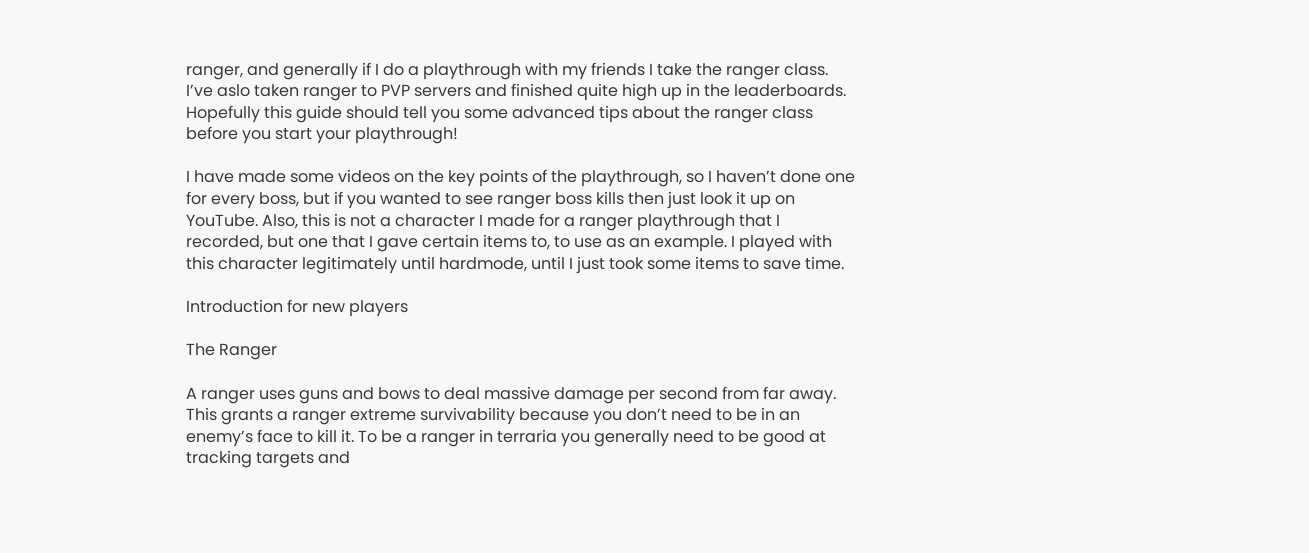ranger, and generally if I do a playthrough with my friends I take the ranger class. I’ve aslo taken ranger to PVP servers and finished quite high up in the leaderboards. Hopefully this guide should tell you some advanced tips about the ranger class before you start your playthrough!

I have made some videos on the key points of the playthrough, so I haven’t done one for every boss, but if you wanted to see ranger boss kills then just look it up on YouTube. Also, this is not a character I made for a ranger playthrough that I recorded, but one that I gave certain items to, to use as an example. I played with this character legitimately until hardmode, until I just took some items to save time.

Introduction for new players

The Ranger

A ranger uses guns and bows to deal massive damage per second from far away. This grants a ranger extreme survivability because you don’t need to be in an enemy’s face to kill it. To be a ranger in terraria you generally need to be good at tracking targets and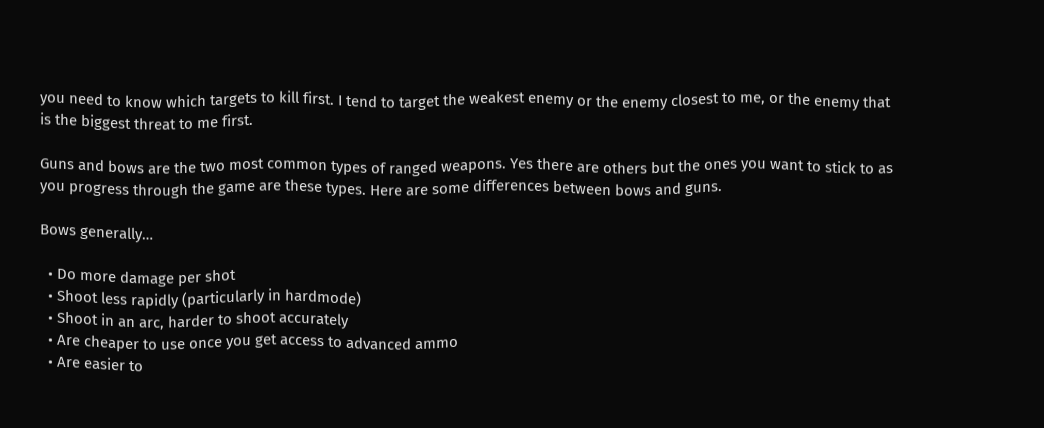you need to know which targets to kill first. I tend to target the weakest enemy or the enemy closest to me, or the enemy that is the biggest threat to me first.

Guns and bows are the two most common types of ranged weapons. Yes there are others but the ones you want to stick to as you progress through the game are these types. Here are some differences between bows and guns.

Bows generally…

  • Do more damage per shot
  • Shoot less rapidly (particularly in hardmode)
  • Shoot in an arc, harder to shoot accurately
  • Are cheaper to use once you get access to advanced ammo
  • Are easier to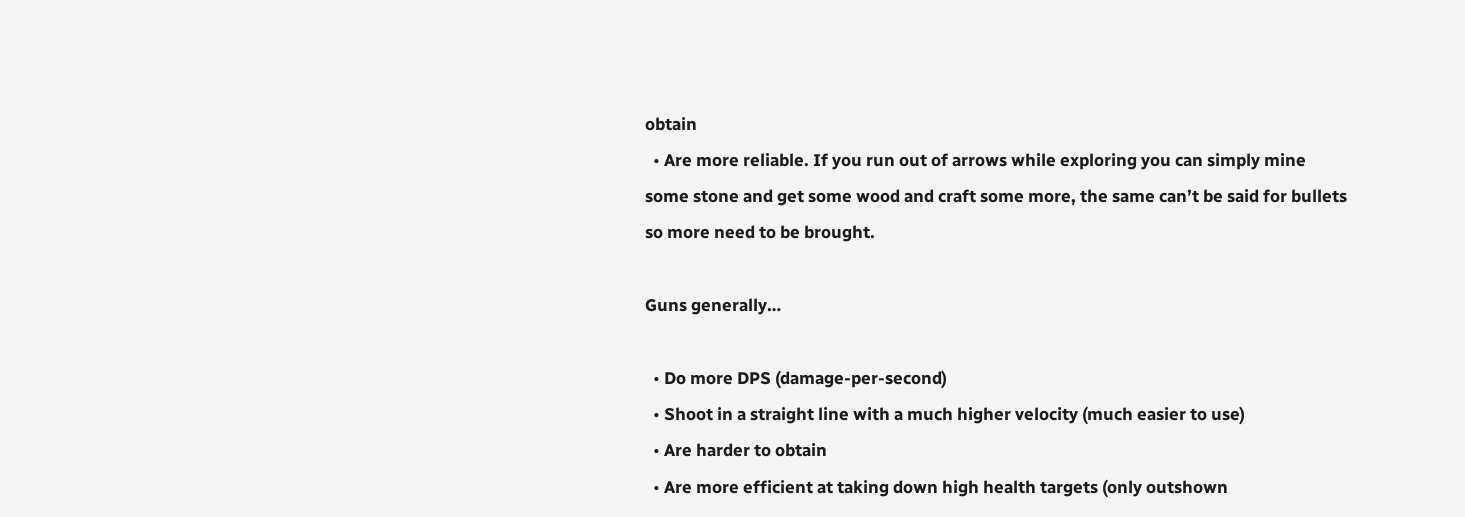obtain
  • Are more reliable. If you run out of arrows while exploring you can simply mine some stone and get some wood and craft some more, the same can’t be said for bullets so more need to be brought.

Guns generally…

  • Do more DPS (damage-per-second)
  • Shoot in a straight line with a much higher velocity (much easier to use)
  • Are harder to obtain
  • Are more efficient at taking down high health targets (only outshown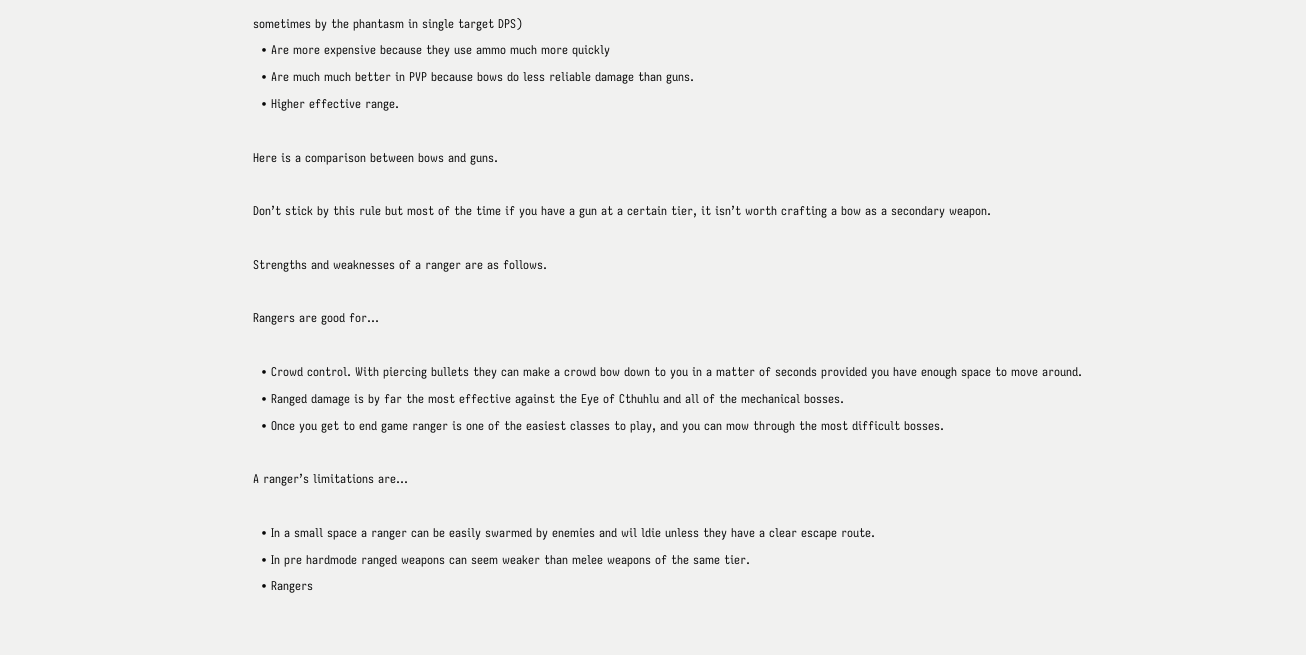sometimes by the phantasm in single target DPS)
  • Are more expensive because they use ammo much more quickly
  • Are much much better in PVP because bows do less reliable damage than guns.
  • Higher effective range.

Here is a comparison between bows and guns.

Don’t stick by this rule but most of the time if you have a gun at a certain tier, it isn’t worth crafting a bow as a secondary weapon.

Strengths and weaknesses of a ranger are as follows.

Rangers are good for…

  • Crowd control. With piercing bullets they can make a crowd bow down to you in a matter of seconds provided you have enough space to move around.
  • Ranged damage is by far the most effective against the Eye of Cthuhlu and all of the mechanical bosses.
  • Once you get to end game ranger is one of the easiest classes to play, and you can mow through the most difficult bosses.

A ranger’s limitations are…

  • In a small space a ranger can be easily swarmed by enemies and wil ldie unless they have a clear escape route.
  • In pre hardmode ranged weapons can seem weaker than melee weapons of the same tier.
  • Rangers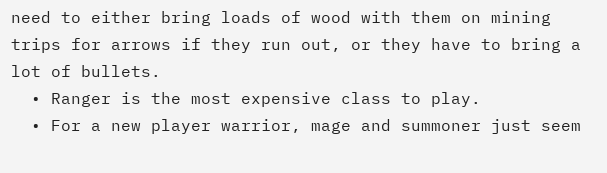need to either bring loads of wood with them on mining trips for arrows if they run out, or they have to bring a lot of bullets.
  • Ranger is the most expensive class to play.
  • For a new player warrior, mage and summoner just seem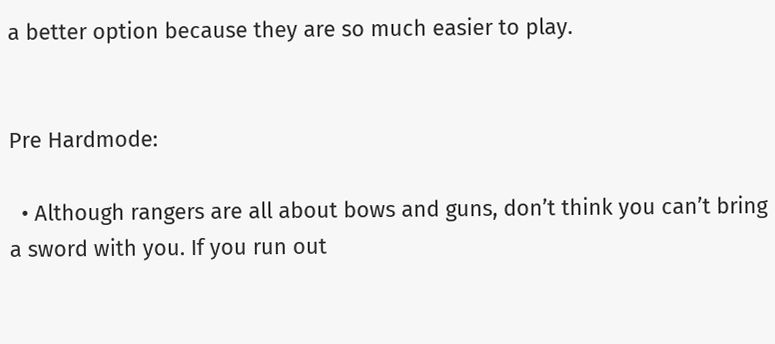a better option because they are so much easier to play.


Pre Hardmode:

  • Although rangers are all about bows and guns, don’t think you can’t bring a sword with you. If you run out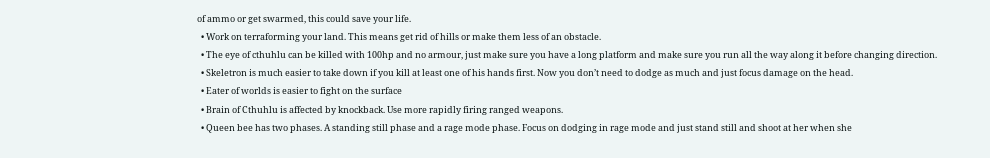of ammo or get swarmed, this could save your life.
  • Work on terraforming your land. This means get rid of hills or make them less of an obstacle.
  • The eye of cthuhlu can be killed with 100hp and no armour, just make sure you have a long platform and make sure you run all the way along it before changing direction.
  • Skeletron is much easier to take down if you kill at least one of his hands first. Now you don’t need to dodge as much and just focus damage on the head.
  • Eater of worlds is easier to fight on the surface
  • Brain of Cthuhlu is affected by knockback. Use more rapidly firing ranged weapons.
  • Queen bee has two phases. A standing still phase and a rage mode phase. Focus on dodging in rage mode and just stand still and shoot at her when she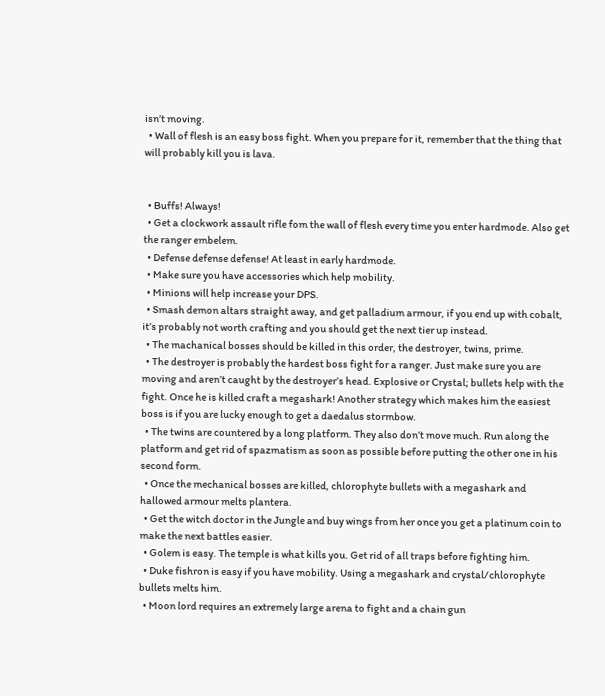isn’t moving.
  • Wall of flesh is an easy boss fight. When you prepare for it, remember that the thing that will probably kill you is lava.


  • Buffs! Always!
  • Get a clockwork assault rifle fom the wall of flesh every time you enter hardmode. Also get the ranger embelem.
  • Defense defense defense! At least in early hardmode.
  • Make sure you have accessories which help mobility.
  • Minions will help increase your DPS.
  • Smash demon altars straight away, and get palladium armour, if you end up with cobalt, it’s probably not worth crafting and you should get the next tier up instead.
  • The machanical bosses should be killed in this order, the destroyer, twins, prime.
  • The destroyer is probably the hardest boss fight for a ranger. Just make sure you are moving and aren’t caught by the destroyer’s head. Explosive or Crystal; bullets help with the fight. Once he is killed craft a megashark! Another strategy which makes him the easiest boss is if you are lucky enough to get a daedalus stormbow.
  • The twins are countered by a long platform. They also don’t move much. Run along the platform and get rid of spazmatism as soon as possible before putting the other one in his second form.
  • Once the mechanical bosses are killed, chlorophyte bullets with a megashark and hallowed armour melts plantera.
  • Get the witch doctor in the Jungle and buy wings from her once you get a platinum coin to make the next battles easier.
  • Golem is easy. The temple is what kills you. Get rid of all traps before fighting him.
  • Duke fishron is easy if you have mobility. Using a megashark and crystal/chlorophyte bullets melts him.
  • Moon lord requires an extremely large arena to fight and a chain gun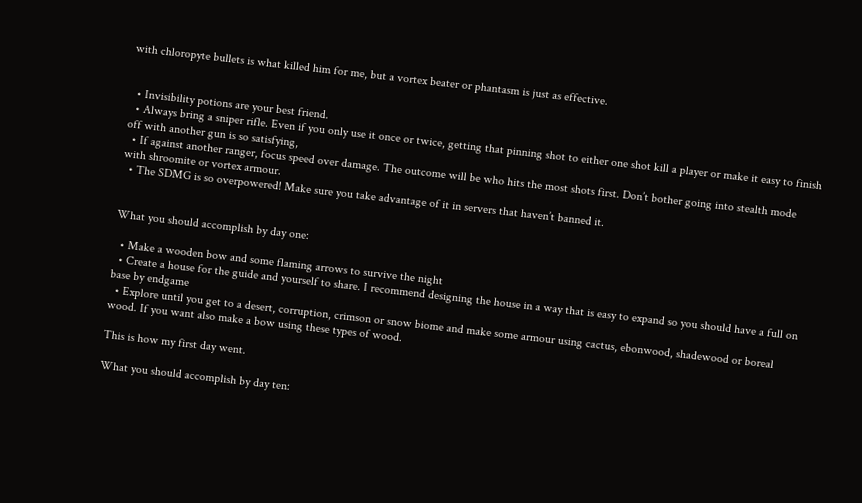with chloropyte bullets is what killed him for me, but a vortex beater or phantasm is just as effective.


  • Invisibility potions are your best friend.
  • Always bring a sniper rifle. Even if you only use it once or twice, getting that pinning shot to either one shot kill a player or make it easy to finish off with another gun is so satisfying,
  • If against another ranger, focus speed over damage. The outcome will be who hits the most shots first. Don’t bother going into stealth mode with shroomite or vortex armour.
  • The SDMG is so overpowered! Make sure you take advantage of it in servers that haven’t banned it.


What you should accomplish by day one:

  • Make a wooden bow and some flaming arrows to survive the night
  • Create a house for the guide and yourself to share. I recommend designing the house in a way that is easy to expand so you should have a full on base by endgame
  • Explore until you get to a desert, corruption, crimson or snow biome and make some armour using cactus, ebonwood, shadewood or boreal wood. If you want also make a bow using these types of wood.

This is how my first day went.

What you should accomplish by day ten: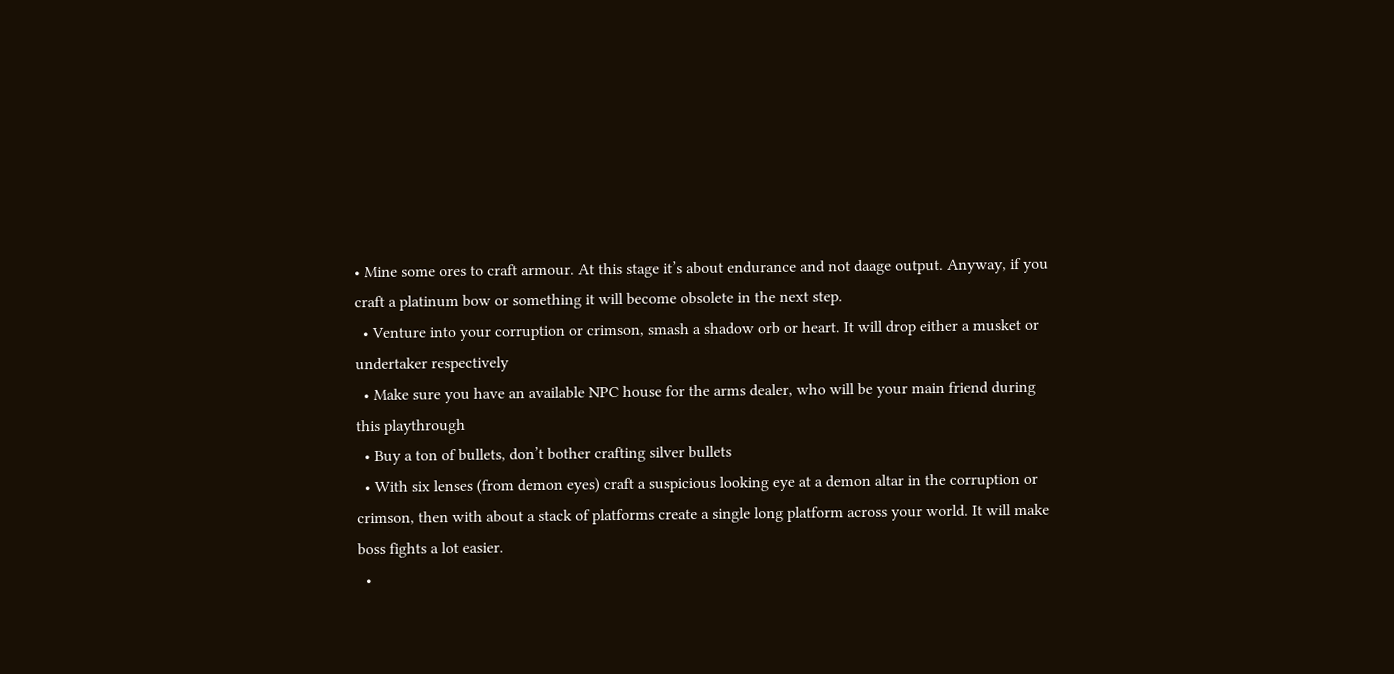• Mine some ores to craft armour. At this stage it’s about endurance and not daage output. Anyway, if you craft a platinum bow or something it will become obsolete in the next step.
  • Venture into your corruption or crimson, smash a shadow orb or heart. It will drop either a musket or undertaker respectively
  • Make sure you have an available NPC house for the arms dealer, who will be your main friend during this playthrough
  • Buy a ton of bullets, don’t bother crafting silver bullets
  • With six lenses (from demon eyes) craft a suspicious looking eye at a demon altar in the corruption or crimson, then with about a stack of platforms create a single long platform across your world. It will make boss fights a lot easier.
  •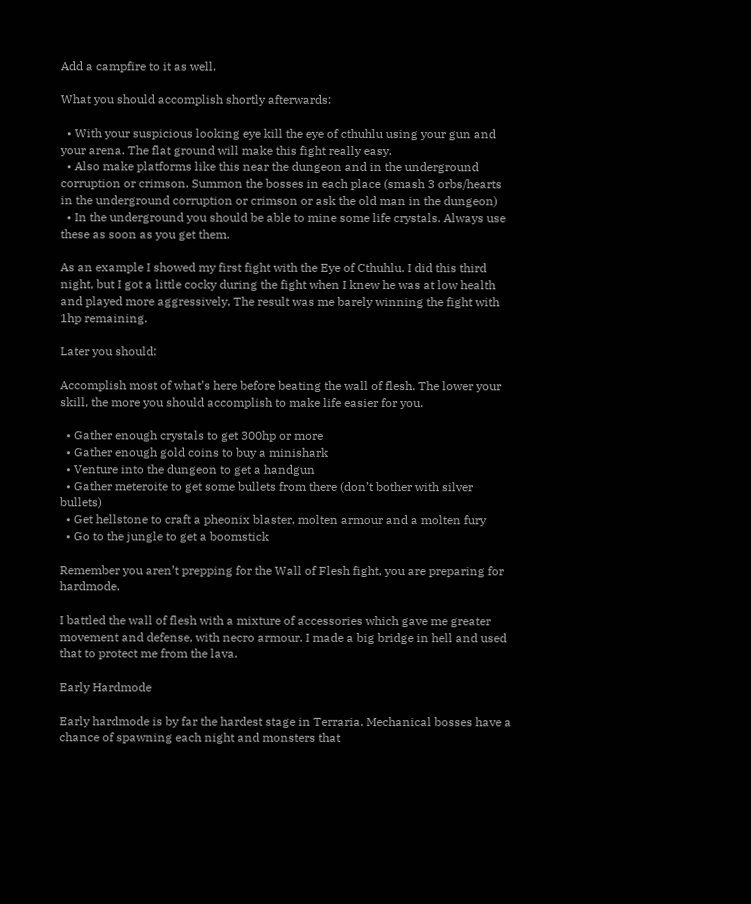Add a campfire to it as well.

What you should accomplish shortly afterwards:

  • With your suspicious looking eye kill the eye of cthuhlu using your gun and your arena. The flat ground will make this fight really easy.
  • Also make platforms like this near the dungeon and in the underground corruption or crimson. Summon the bosses in each place (smash 3 orbs/hearts in the underground corruption or crimson or ask the old man in the dungeon)
  • In the underground you should be able to mine some life crystals. Always use these as soon as you get them.

As an example I showed my first fight with the Eye of Cthuhlu. I did this third night, but I got a little cocky during the fight when I knew he was at low health and played more aggressively, The result was me barely winning the fight with 1hp remaining.

Later you should:

Accomplish most of what’s here before beating the wall of flesh. The lower your skill, the more you should accomplish to make life easier for you.

  • Gather enough crystals to get 300hp or more
  • Gather enough gold coins to buy a minishark
  • Venture into the dungeon to get a handgun
  • Gather meteroite to get some bullets from there (don’t bother with silver bullets)
  • Get hellstone to craft a pheonix blaster, molten armour and a molten fury
  • Go to the jungle to get a boomstick

Remember you aren’t prepping for the Wall of Flesh fight, you are preparing for hardmode.

I battled the wall of flesh with a mixture of accessories which gave me greater movement and defense, with necro armour. I made a big bridge in hell and used that to protect me from the lava.

Early Hardmode

Early hardmode is by far the hardest stage in Terraria. Mechanical bosses have a chance of spawning each night and monsters that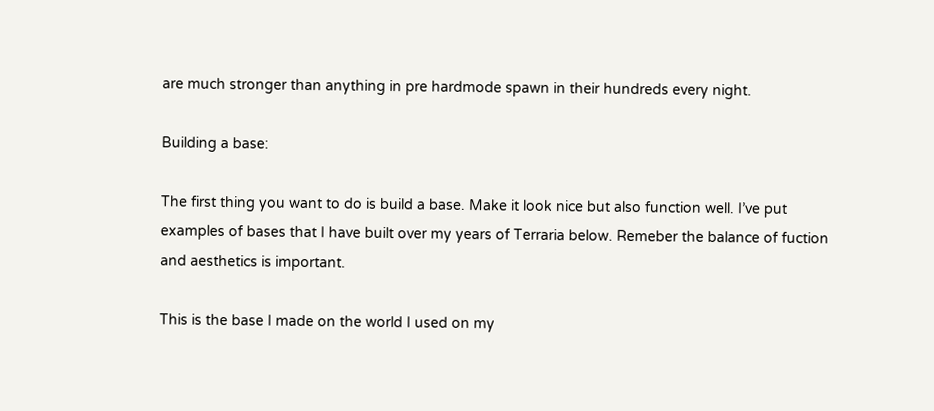are much stronger than anything in pre hardmode spawn in their hundreds every night.

Building a base:

The first thing you want to do is build a base. Make it look nice but also function well. I’ve put examples of bases that I have built over my years of Terraria below. Remeber the balance of fuction and aesthetics is important.

This is the base I made on the world I used on my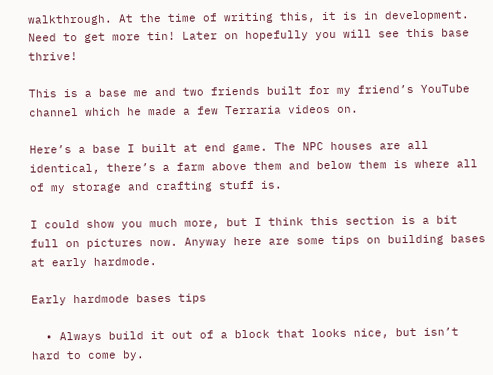walkthrough. At the time of writing this, it is in development. Need to get more tin! Later on hopefully you will see this base thrive!

This is a base me and two friends built for my friend’s YouTube channel which he made a few Terraria videos on.

Here’s a base I built at end game. The NPC houses are all identical, there’s a farm above them and below them is where all of my storage and crafting stuff is.

I could show you much more, but I think this section is a bit full on pictures now. Anyway here are some tips on building bases at early hardmode.

Early hardmode bases tips

  • Always build it out of a block that looks nice, but isn’t hard to come by.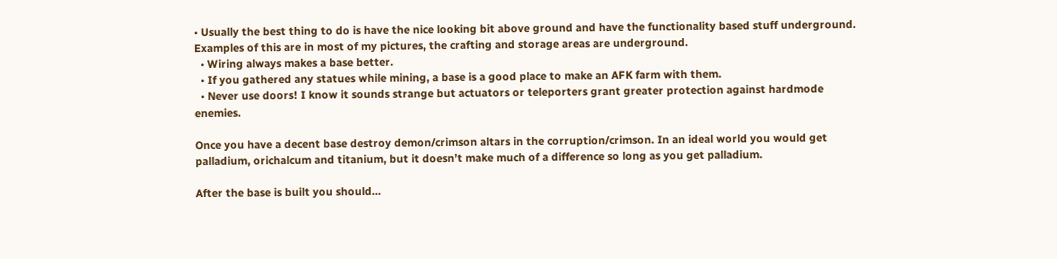• Usually the best thing to do is have the nice looking bit above ground and have the functionality based stuff underground. Examples of this are in most of my pictures, the crafting and storage areas are underground.
  • Wiring always makes a base better.
  • If you gathered any statues while mining, a base is a good place to make an AFK farm with them.
  • Never use doors! I know it sounds strange but actuators or teleporters grant greater protection against hardmode enemies.

Once you have a decent base destroy demon/crimson altars in the corruption/crimson. In an ideal world you would get palladium, orichalcum and titanium, but it doesn’t make much of a difference so long as you get palladium.

After the base is built you should…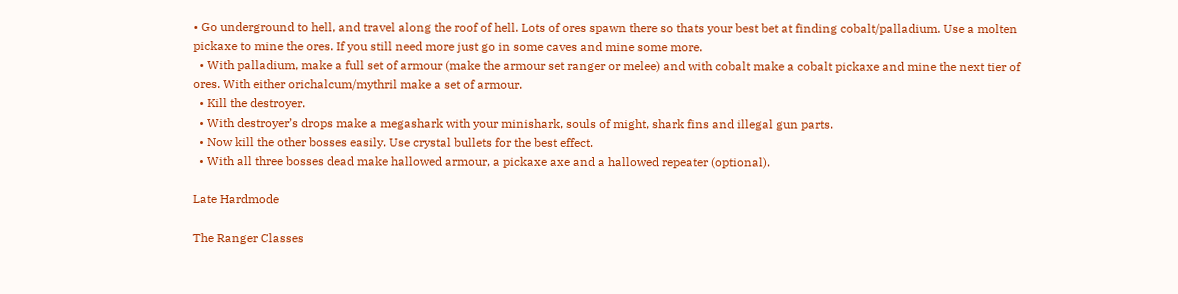• Go underground to hell, and travel along the roof of hell. Lots of ores spawn there so thats your best bet at finding cobalt/palladium. Use a molten pickaxe to mine the ores. If you still need more just go in some caves and mine some more.
  • With palladium, make a full set of armour (make the armour set ranger or melee) and with cobalt make a cobalt pickaxe and mine the next tier of ores. With either orichalcum/mythril make a set of armour.
  • Kill the destroyer.
  • With destroyer’s drops make a megashark with your minishark, souls of might, shark fins and illegal gun parts.
  • Now kill the other bosses easily. Use crystal bullets for the best effect.
  • With all three bosses dead make hallowed armour, a pickaxe axe and a hallowed repeater (optional).

Late Hardmode

The Ranger Classes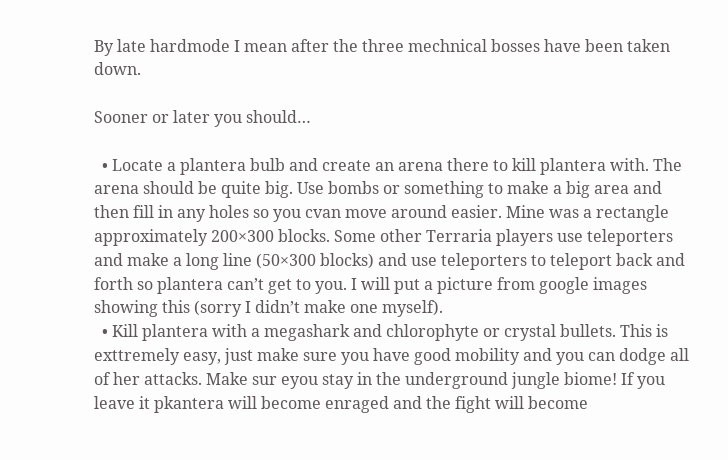By late hardmode I mean after the three mechnical bosses have been taken down.

Sooner or later you should…

  • Locate a plantera bulb and create an arena there to kill plantera with. The arena should be quite big. Use bombs or something to make a big area and then fill in any holes so you cvan move around easier. Mine was a rectangle approximately 200×300 blocks. Some other Terraria players use teleporters and make a long line (50×300 blocks) and use teleporters to teleport back and forth so plantera can’t get to you. I will put a picture from google images showing this (sorry I didn’t make one myself).
  • Kill plantera with a megashark and chlorophyte or crystal bullets. This is exttremely easy, just make sure you have good mobility and you can dodge all of her attacks. Make sur eyou stay in the underground jungle biome! If you leave it pkantera will become enraged and the fight will become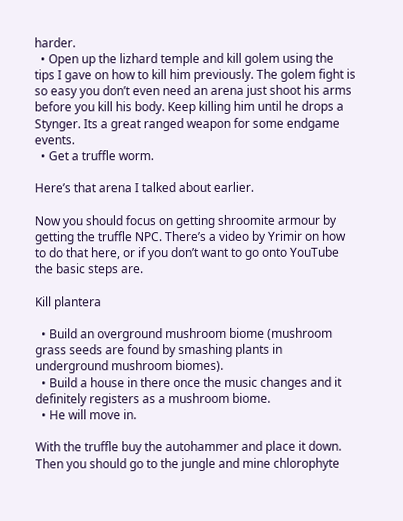harder.
  • Open up the lizhard temple and kill golem using the tips I gave on how to kill him previously. The golem fight is so easy you don’t even need an arena just shoot his arms before you kill his body. Keep killing him until he drops a Stynger. Its a great ranged weapon for some endgame events.
  • Get a truffle worm.

Here’s that arena I talked about earlier.

Now you should focus on getting shroomite armour by getting the truffle NPC. There’s a video by Yrimir on how to do that here, or if you don’t want to go onto YouTube the basic steps are.

Kill plantera

  • Build an overground mushroom biome (mushroom grass seeds are found by smashing plants in underground mushroom biomes).
  • Build a house in there once the music changes and it definitely registers as a mushroom biome.
  • He will move in.

With the truffle buy the autohammer and place it down. Then you should go to the jungle and mine chlorophyte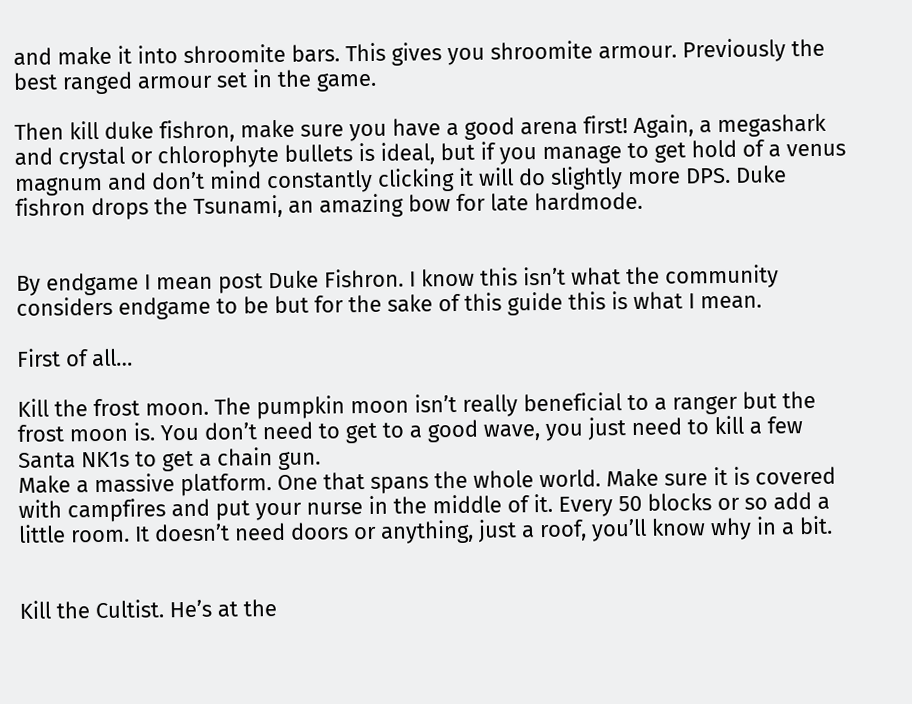and make it into shroomite bars. This gives you shroomite armour. Previously the best ranged armour set in the game.

Then kill duke fishron, make sure you have a good arena first! Again, a megashark and crystal or chlorophyte bullets is ideal, but if you manage to get hold of a venus magnum and don’t mind constantly clicking it will do slightly more DPS. Duke fishron drops the Tsunami, an amazing bow for late hardmode.


By endgame I mean post Duke Fishron. I know this isn’t what the community considers endgame to be but for the sake of this guide this is what I mean.

First of all…

Kill the frost moon. The pumpkin moon isn’t really beneficial to a ranger but the frost moon is. You don’t need to get to a good wave, you just need to kill a few Santa NK1s to get a chain gun.
Make a massive platform. One that spans the whole world. Make sure it is covered with campfires and put your nurse in the middle of it. Every 50 blocks or so add a little room. It doesn’t need doors or anything, just a roof, you’ll know why in a bit.


Kill the Cultist. He’s at the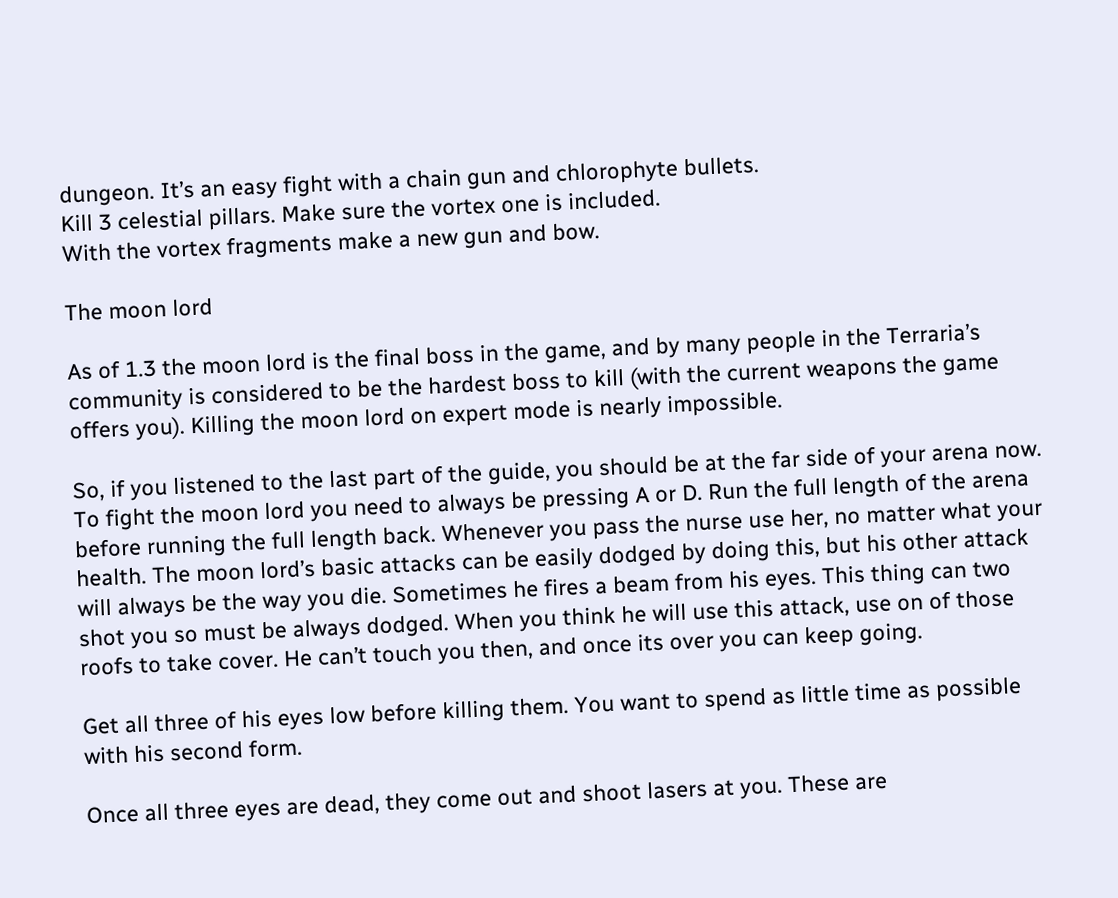dungeon. It’s an easy fight with a chain gun and chlorophyte bullets.
Kill 3 celestial pillars. Make sure the vortex one is included.
With the vortex fragments make a new gun and bow.

The moon lord

As of 1.3 the moon lord is the final boss in the game, and by many people in the Terraria’s community is considered to be the hardest boss to kill (with the current weapons the game offers you). Killing the moon lord on expert mode is nearly impossible.

So, if you listened to the last part of the guide, you should be at the far side of your arena now. To fight the moon lord you need to always be pressing A or D. Run the full length of the arena before running the full length back. Whenever you pass the nurse use her, no matter what your health. The moon lord’s basic attacks can be easily dodged by doing this, but his other attack will always be the way you die. Sometimes he fires a beam from his eyes. This thing can two shot you so must be always dodged. When you think he will use this attack, use on of those roofs to take cover. He can’t touch you then, and once its over you can keep going.

Get all three of his eyes low before killing them. You want to spend as little time as possible with his second form.

Once all three eyes are dead, they come out and shoot lasers at you. These are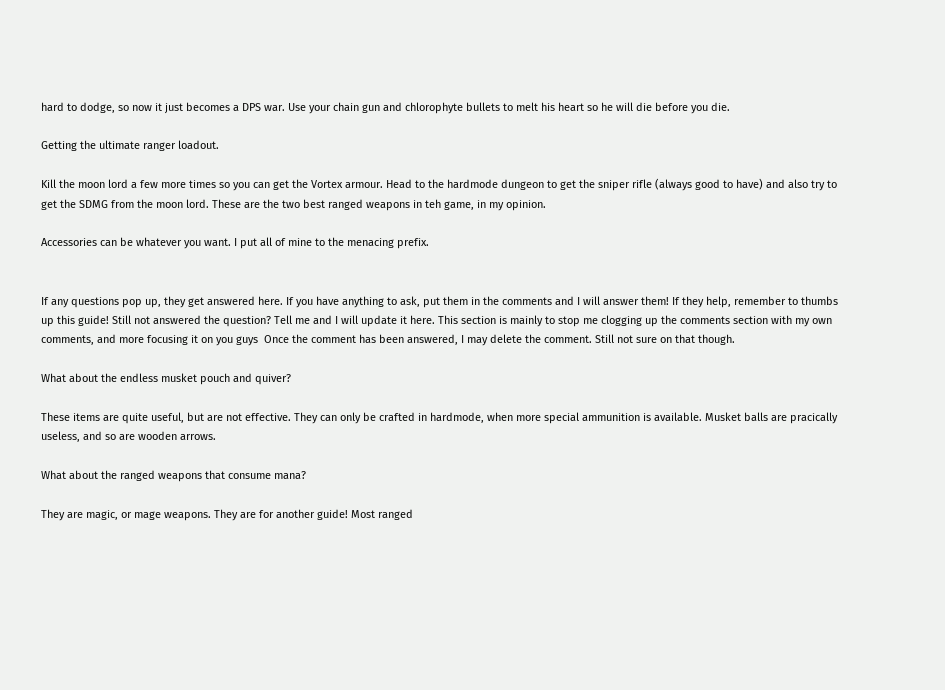hard to dodge, so now it just becomes a DPS war. Use your chain gun and chlorophyte bullets to melt his heart so he will die before you die.

Getting the ultimate ranger loadout.

Kill the moon lord a few more times so you can get the Vortex armour. Head to the hardmode dungeon to get the sniper rifle (always good to have) and also try to get the SDMG from the moon lord. These are the two best ranged weapons in teh game, in my opinion.

Accessories can be whatever you want. I put all of mine to the menacing prefix.


If any questions pop up, they get answered here. If you have anything to ask, put them in the comments and I will answer them! If they help, remember to thumbs up this guide! Still not answered the question? Tell me and I will update it here. This section is mainly to stop me clogging up the comments section with my own comments, and more focusing it on you guys  Once the comment has been answered, I may delete the comment. Still not sure on that though.

What about the endless musket pouch and quiver?

These items are quite useful, but are not effective. They can only be crafted in hardmode, when more special ammunition is available. Musket balls are pracically useless, and so are wooden arrows.

What about the ranged weapons that consume mana?

They are magic, or mage weapons. They are for another guide! Most ranged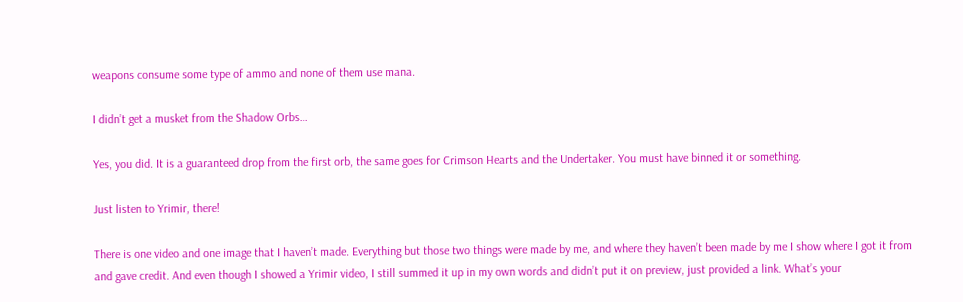weapons consume some type of ammo and none of them use mana.

I didn’t get a musket from the Shadow Orbs…

Yes, you did. It is a guaranteed drop from the first orb, the same goes for Crimson Hearts and the Undertaker. You must have binned it or something.

Just listen to Yrimir, there!

There is one video and one image that I haven’t made. Everything but those two things were made by me, and where they haven’t been made by me I show where I got it from and gave credit. And even though I showed a Yrimir video, I still summed it up in my own words and didn’t put it on preview, just provided a link. What’s your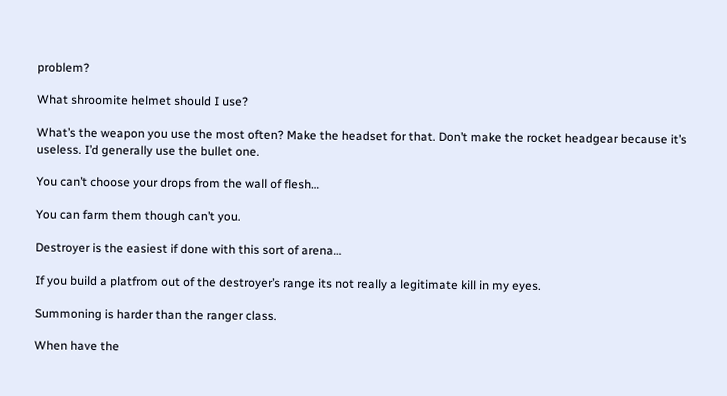problem?

What shroomite helmet should I use?

What’s the weapon you use the most often? Make the headset for that. Don’t make the rocket headgear because it’s useless. I’d generally use the bullet one.

You can’t choose your drops from the wall of flesh…

You can farm them though can’t you.

Destroyer is the easiest if done with this sort of arena…

If you build a platfrom out of the destroyer’s range its not really a legitimate kill in my eyes.

Summoning is harder than the ranger class.

When have the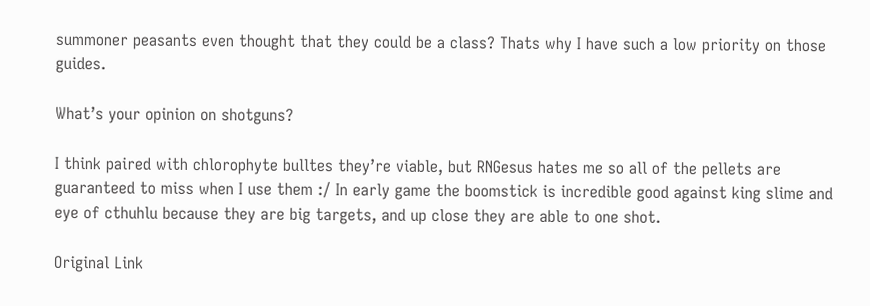summoner peasants even thought that they could be a class? Thats why I have such a low priority on those guides.

What’s your opinion on shotguns?

I think paired with chlorophyte bulltes they’re viable, but RNGesus hates me so all of the pellets are guaranteed to miss when I use them :/ In early game the boomstick is incredible good against king slime and eye of cthuhlu because they are big targets, and up close they are able to one shot.

Original Link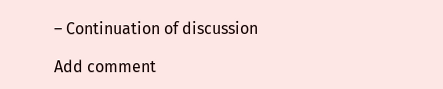– Continuation of discussion

Add comment